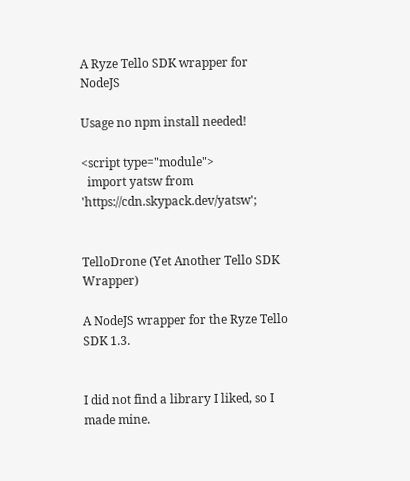A Ryze Tello SDK wrapper for NodeJS

Usage no npm install needed!

<script type="module">
  import yatsw from 'https://cdn.skypack.dev/yatsw';


TelloDrone (Yet Another Tello SDK Wrapper)

A NodeJS wrapper for the Ryze Tello SDK 1.3.


I did not find a library I liked, so I made mine.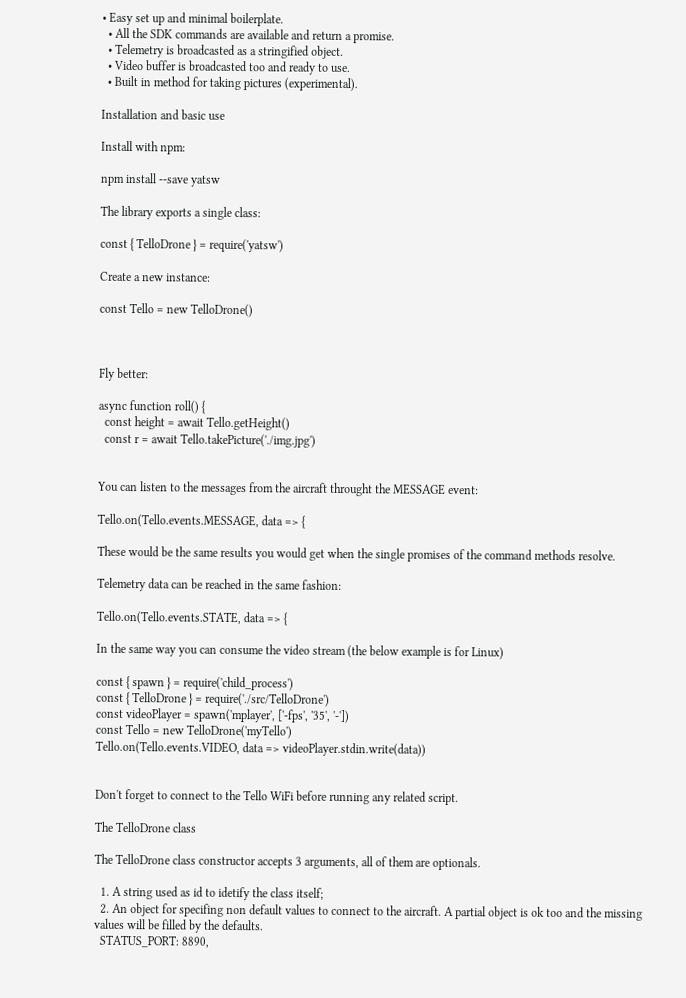• Easy set up and minimal boilerplate.
  • All the SDK commands are available and return a promise.
  • Telemetry is broadcasted as a stringified object.
  • Video buffer is broadcasted too and ready to use.
  • Built in method for taking pictures (experimental).

Installation and basic use

Install with npm:

npm install --save yatsw

The library exports a single class:

const { TelloDrone } = require('yatsw')

Create a new instance:

const Tello = new TelloDrone()



Fly better:

async function roll() {
  const height = await Tello.getHeight()
  const r = await Tello.takePicture('./img.jpg')


You can listen to the messages from the aircraft throught the MESSAGE event:

Tello.on(Tello.events.MESSAGE, data => {

These would be the same results you would get when the single promises of the command methods resolve.

Telemetry data can be reached in the same fashion:

Tello.on(Tello.events.STATE, data => {

In the same way you can consume the video stream (the below example is for Linux)

const { spawn } = require('child_process')
const { TelloDrone } = require('./src/TelloDrone')
const videoPlayer = spawn('mplayer', ['-fps', '35', '-'])
const Tello = new TelloDrone('myTello')
Tello.on(Tello.events.VIDEO, data => videoPlayer.stdin.write(data))


Don't forget to connect to the Tello WiFi before running any related script.

The TelloDrone class

The TelloDrone class constructor accepts 3 arguments, all of them are optionals.

  1. A string used as id to idetify the class itself;
  2. An object for specifing non default values to connect to the aircraft. A partial object is ok too and the missing values will be filled by the defaults.
  STATUS_PORT: 8890,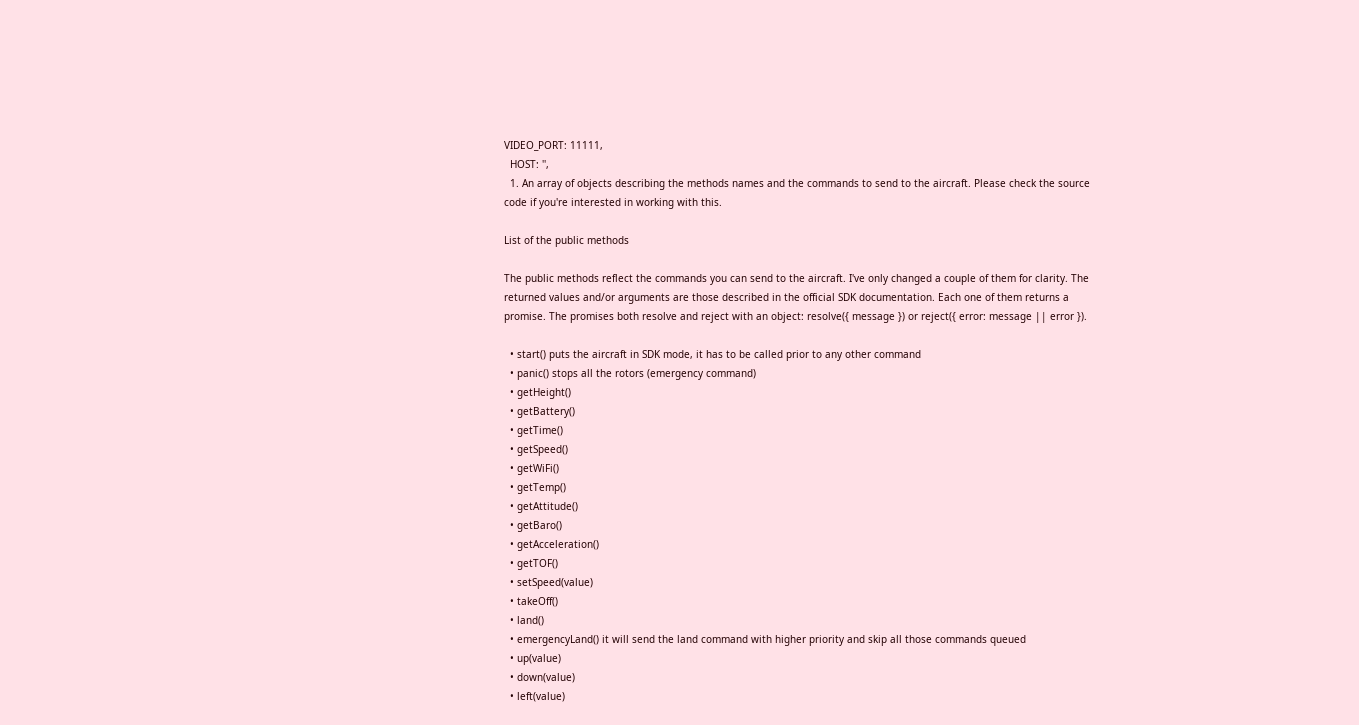VIDEO_PORT: 11111,
  HOST: '',
  1. An array of objects describing the methods names and the commands to send to the aircraft. Please check the source code if you're interested in working with this.

List of the public methods

The public methods reflect the commands you can send to the aircraft. I've only changed a couple of them for clarity. The returned values and/or arguments are those described in the official SDK documentation. Each one of them returns a promise. The promises both resolve and reject with an object: resolve({ message }) or reject({ error: message || error }).

  • start() puts the aircraft in SDK mode, it has to be called prior to any other command
  • panic() stops all the rotors (emergency command)
  • getHeight()
  • getBattery()
  • getTime()
  • getSpeed()
  • getWiFi()
  • getTemp()
  • getAttitude()
  • getBaro()
  • getAcceleration()
  • getTOF()
  • setSpeed(value)
  • takeOff()
  • land()
  • emergencyLand() it will send the land command with higher priority and skip all those commands queued
  • up(value)
  • down(value)
  • left(value)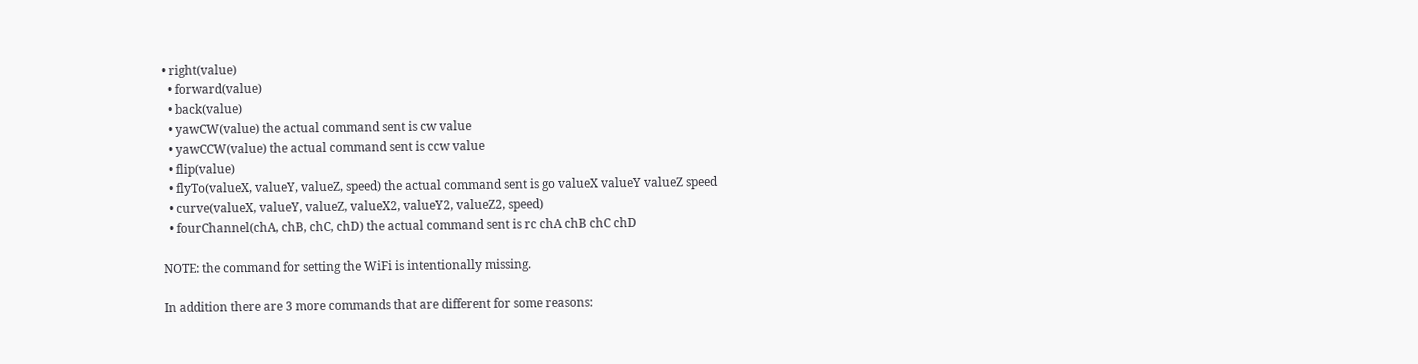• right(value)
  • forward(value)
  • back(value)
  • yawCW(value) the actual command sent is cw value
  • yawCCW(value) the actual command sent is ccw value
  • flip(value)
  • flyTo(valueX, valueY, valueZ, speed) the actual command sent is go valueX valueY valueZ speed
  • curve(valueX, valueY, valueZ, valueX2, valueY2, valueZ2, speed)
  • fourChannel(chA, chB, chC, chD) the actual command sent is rc chA chB chC chD

NOTE: the command for setting the WiFi is intentionally missing.

In addition there are 3 more commands that are different for some reasons: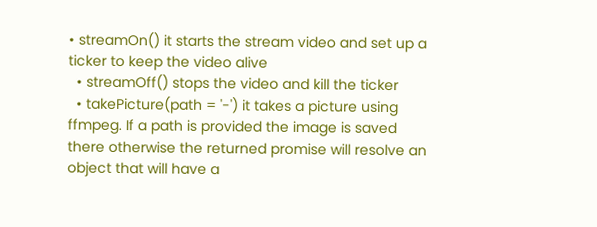• streamOn() it starts the stream video and set up a ticker to keep the video alive
  • streamOff() stops the video and kill the ticker
  • takePicture(path = '-') it takes a picture using ffmpeg. If a path is provided the image is saved there otherwise the returned promise will resolve an object that will have a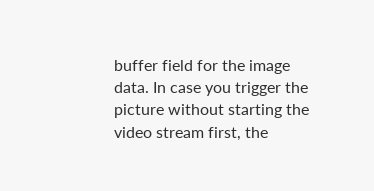buffer field for the image data. In case you trigger the picture without starting the video stream first, the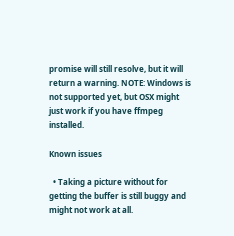promise will still resolve, but it will return a warning. NOTE: Windows is not supported yet, but OSX might just work if you have ffmpeg installed.

Known issues

  • Taking a picture without for getting the buffer is still buggy and might not work at all.